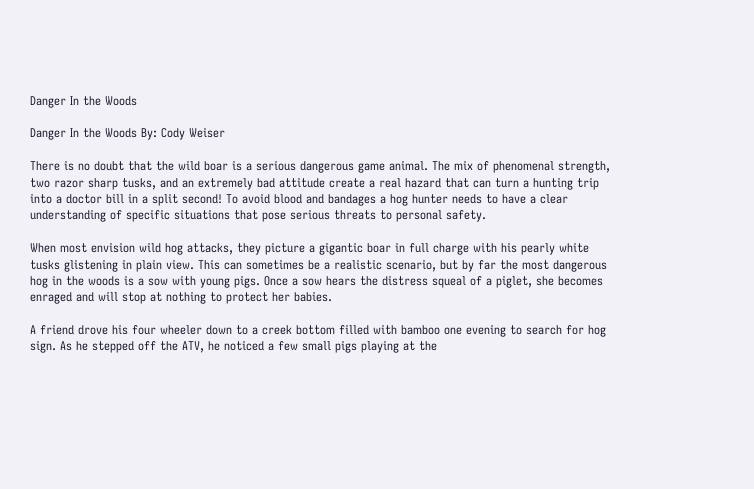Danger In the Woods

Danger In the Woods By: Cody Weiser

There is no doubt that the wild boar is a serious dangerous game animal. The mix of phenomenal strength, two razor sharp tusks, and an extremely bad attitude create a real hazard that can turn a hunting trip into a doctor bill in a split second! To avoid blood and bandages a hog hunter needs to have a clear understanding of specific situations that pose serious threats to personal safety.

When most envision wild hog attacks, they picture a gigantic boar in full charge with his pearly white tusks glistening in plain view. This can sometimes be a realistic scenario, but by far the most dangerous hog in the woods is a sow with young pigs. Once a sow hears the distress squeal of a piglet, she becomes enraged and will stop at nothing to protect her babies.

A friend drove his four wheeler down to a creek bottom filled with bamboo one evening to search for hog sign. As he stepped off the ATV, he noticed a few small pigs playing at the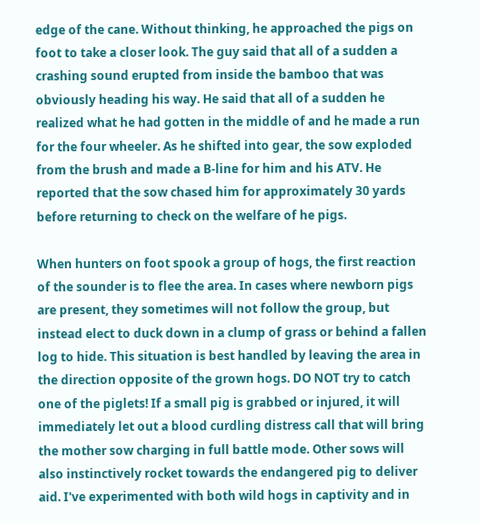edge of the cane. Without thinking, he approached the pigs on foot to take a closer look. The guy said that all of a sudden a crashing sound erupted from inside the bamboo that was obviously heading his way. He said that all of a sudden he realized what he had gotten in the middle of and he made a run for the four wheeler. As he shifted into gear, the sow exploded from the brush and made a B-line for him and his ATV. He reported that the sow chased him for approximately 30 yards before returning to check on the welfare of he pigs.

When hunters on foot spook a group of hogs, the first reaction of the sounder is to flee the area. In cases where newborn pigs are present, they sometimes will not follow the group, but instead elect to duck down in a clump of grass or behind a fallen log to hide. This situation is best handled by leaving the area in the direction opposite of the grown hogs. DO NOT try to catch one of the piglets! If a small pig is grabbed or injured, it will immediately let out a blood curdling distress call that will bring the mother sow charging in full battle mode. Other sows will also instinctively rocket towards the endangered pig to deliver aid. I've experimented with both wild hogs in captivity and in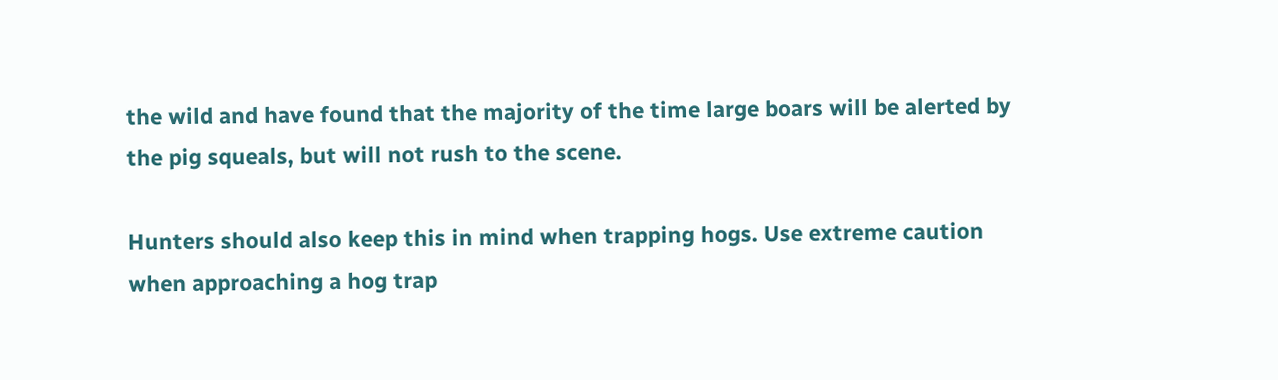the wild and have found that the majority of the time large boars will be alerted by the pig squeals, but will not rush to the scene.

Hunters should also keep this in mind when trapping hogs. Use extreme caution when approaching a hog trap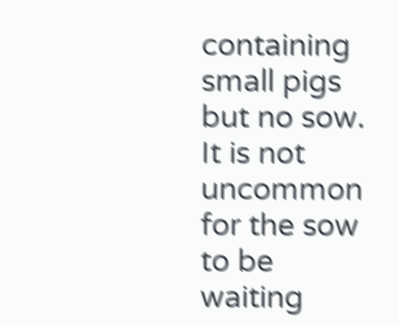containing small pigs but no sow. It is not uncommon for the sow to be waiting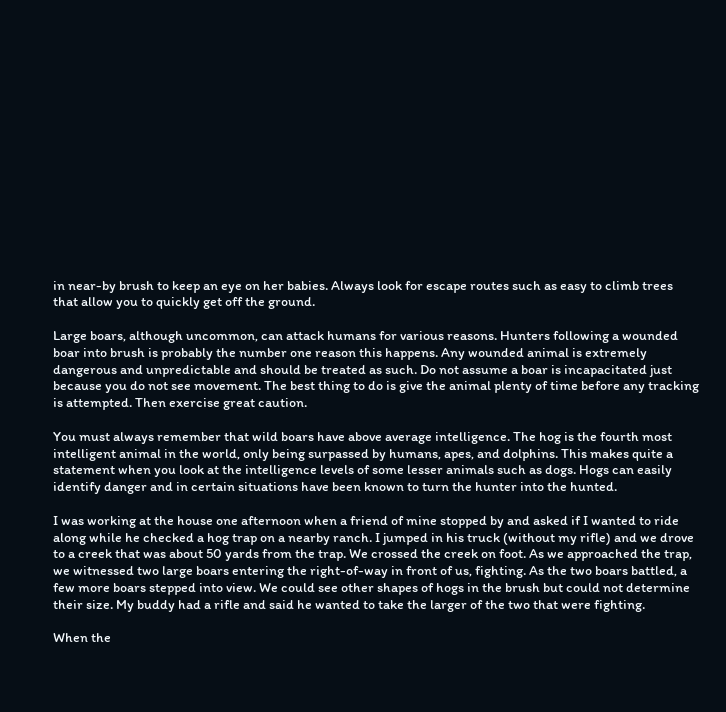in near-by brush to keep an eye on her babies. Always look for escape routes such as easy to climb trees that allow you to quickly get off the ground.

Large boars, although uncommon, can attack humans for various reasons. Hunters following a wounded boar into brush is probably the number one reason this happens. Any wounded animal is extremely dangerous and unpredictable and should be treated as such. Do not assume a boar is incapacitated just because you do not see movement. The best thing to do is give the animal plenty of time before any tracking is attempted. Then exercise great caution.

You must always remember that wild boars have above average intelligence. The hog is the fourth most intelligent animal in the world, only being surpassed by humans, apes, and dolphins. This makes quite a statement when you look at the intelligence levels of some lesser animals such as dogs. Hogs can easily identify danger and in certain situations have been known to turn the hunter into the hunted.

I was working at the house one afternoon when a friend of mine stopped by and asked if I wanted to ride along while he checked a hog trap on a nearby ranch. I jumped in his truck (without my rifle) and we drove to a creek that was about 50 yards from the trap. We crossed the creek on foot. As we approached the trap, we witnessed two large boars entering the right-of-way in front of us, fighting. As the two boars battled, a few more boars stepped into view. We could see other shapes of hogs in the brush but could not determine their size. My buddy had a rifle and said he wanted to take the larger of the two that were fighting.

When the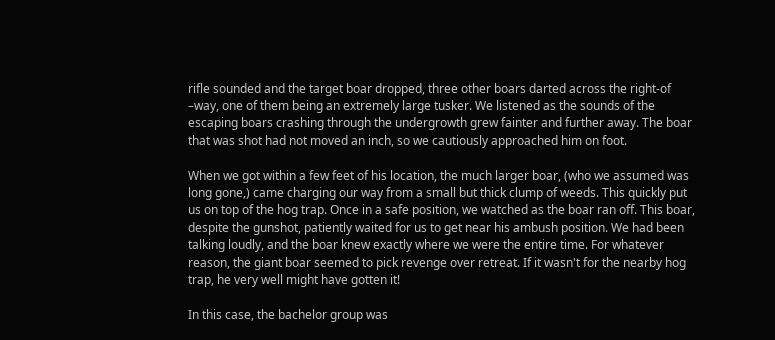rifle sounded and the target boar dropped, three other boars darted across the right-of –way, one of them being an extremely large tusker. We listened as the sounds of the escaping boars crashing through the undergrowth grew fainter and further away. The boar that was shot had not moved an inch, so we cautiously approached him on foot.

When we got within a few feet of his location, the much larger boar, (who we assumed was long gone,) came charging our way from a small but thick clump of weeds. This quickly put us on top of the hog trap. Once in a safe position, we watched as the boar ran off. This boar, despite the gunshot, patiently waited for us to get near his ambush position. We had been talking loudly, and the boar knew exactly where we were the entire time. For whatever reason, the giant boar seemed to pick revenge over retreat. If it wasn't for the nearby hog trap, he very well might have gotten it!

In this case, the bachelor group was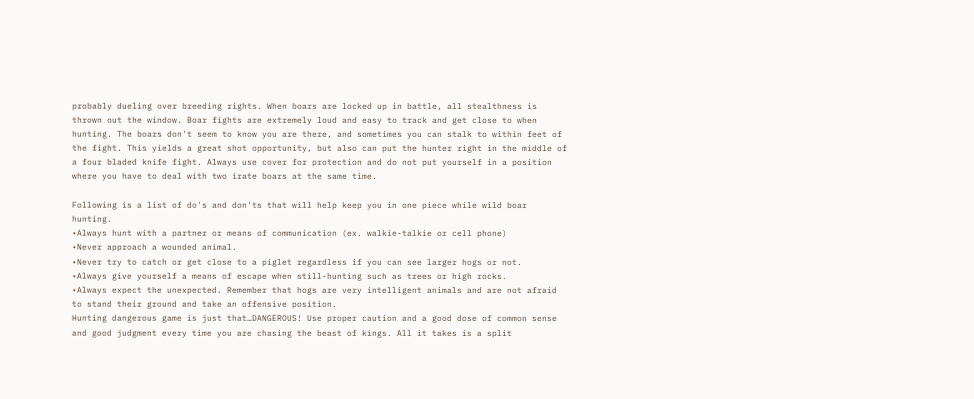probably dueling over breeding rights. When boars are locked up in battle, all stealthness is thrown out the window. Boar fights are extremely loud and easy to track and get close to when hunting. The boars don't seem to know you are there, and sometimes you can stalk to within feet of the fight. This yields a great shot opportunity, but also can put the hunter right in the middle of a four bladed knife fight. Always use cover for protection and do not put yourself in a position where you have to deal with two irate boars at the same time.

Following is a list of do's and don'ts that will help keep you in one piece while wild boar hunting.
•Always hunt with a partner or means of communication (ex. walkie-talkie or cell phone)
•Never approach a wounded animal.
•Never try to catch or get close to a piglet regardless if you can see larger hogs or not.
•Always give yourself a means of escape when still-hunting such as trees or high rocks.
•Always expect the unexpected. Remember that hogs are very intelligent animals and are not afraid to stand their ground and take an offensive position.
Hunting dangerous game is just that…DANGEROUS! Use proper caution and a good dose of common sense and good judgment every time you are chasing the beast of kings. All it takes is a split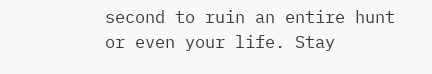second to ruin an entire hunt or even your life. Stay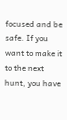focused and be safe. If you want to make it to the next hunt, you have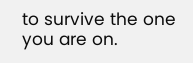to survive the one you are on.